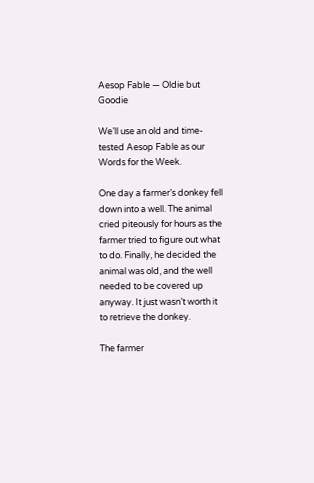Aesop Fable — Oldie but Goodie

We’ll use an old and time-tested Aesop Fable as our Words for the Week.

One day a farmer’s donkey fell down into a well. The animal cried piteously for hours as the farmer tried to figure out what to do. Finally, he decided the animal was old, and the well needed to be covered up anyway. It just wasn’t worth it to retrieve the donkey.

The farmer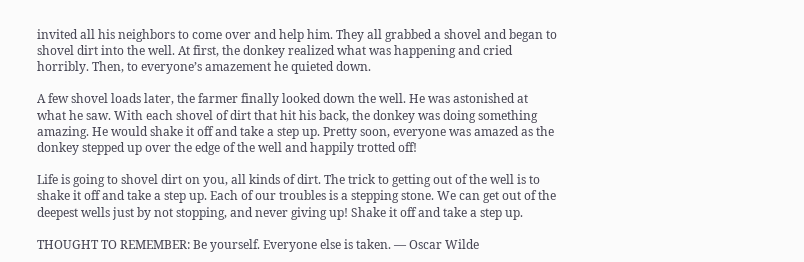invited all his neighbors to come over and help him. They all grabbed a shovel and began to shovel dirt into the well. At first, the donkey realized what was happening and cried horribly. Then, to everyone’s amazement he quieted down.

A few shovel loads later, the farmer finally looked down the well. He was astonished at what he saw. With each shovel of dirt that hit his back, the donkey was doing something amazing. He would shake it off and take a step up. Pretty soon, everyone was amazed as the donkey stepped up over the edge of the well and happily trotted off!

Life is going to shovel dirt on you, all kinds of dirt. The trick to getting out of the well is to shake it off and take a step up. Each of our troubles is a stepping stone. We can get out of the deepest wells just by not stopping, and never giving up! Shake it off and take a step up.

THOUGHT TO REMEMBER: Be yourself. Everyone else is taken. — Oscar Wilde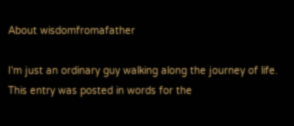About wisdomfromafather

I'm just an ordinary guy walking along the journey of life.
This entry was posted in words for the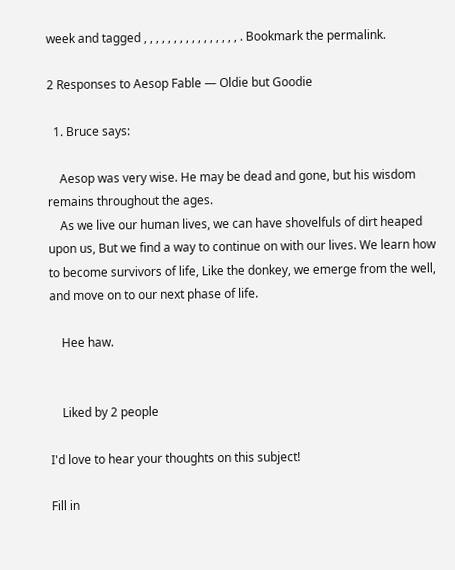week and tagged , , , , , , , , , , , , , , , , . Bookmark the permalink.

2 Responses to Aesop Fable — Oldie but Goodie

  1. Bruce says:

    Aesop was very wise. He may be dead and gone, but his wisdom remains throughout the ages.
    As we live our human lives, we can have shovelfuls of dirt heaped upon us, But we find a way to continue on with our lives. We learn how to become survivors of life, Like the donkey, we emerge from the well, and move on to our next phase of life.

    Hee haw.


    Liked by 2 people

I'd love to hear your thoughts on this subject!

Fill in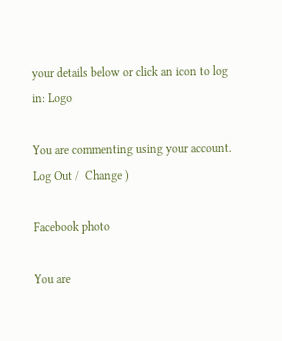your details below or click an icon to log in: Logo

You are commenting using your account. Log Out /  Change )

Facebook photo

You are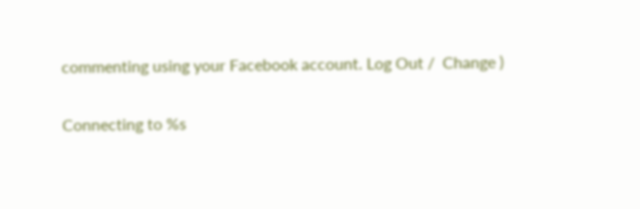commenting using your Facebook account. Log Out /  Change )

Connecting to %s